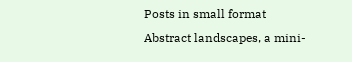Posts in small format
Abstract landscapes, a mini-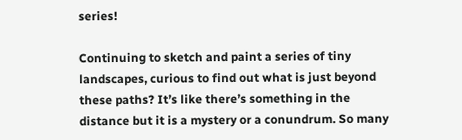series!

Continuing to sketch and paint a series of tiny landscapes, curious to find out what is just beyond these paths? It’s like there’s something in the distance but it is a mystery or a conundrum. So many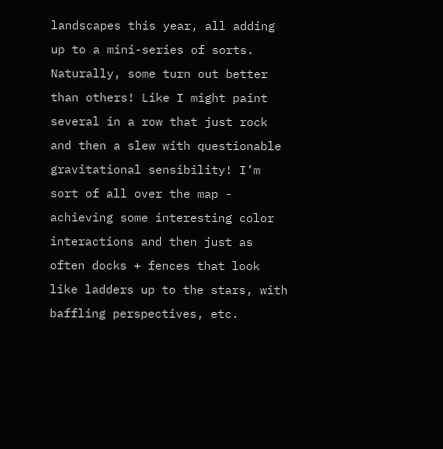landscapes this year, all adding up to a mini-series of sorts. Naturally, some turn out better than others! Like I might paint several in a row that just rock and then a slew with questionable gravitational sensibility! I’m sort of all over the map - achieving some interesting color interactions and then just as often docks + fences that look like ladders up to the stars, with baffling perspectives, etc.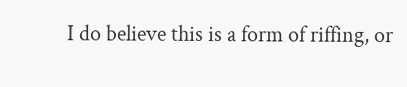I do believe this is a form of riffing, or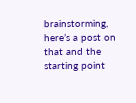brainstorming, here’s a post on that and the starting point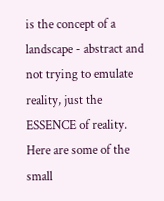is the concept of a landscape - abstract and not trying to emulate reality, just the ESSENCE of reality. Here are some of the small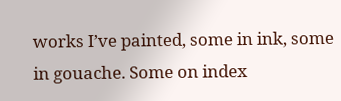works I’ve painted, some in ink, some in gouache. Some on index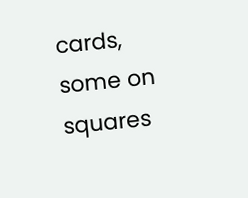cards, some on squares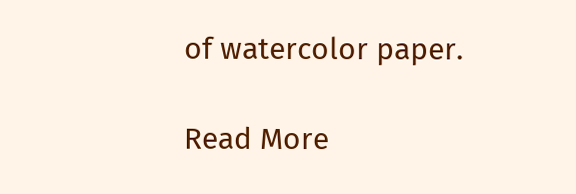of watercolor paper.

Read More